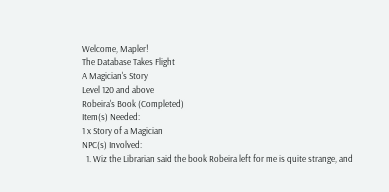Welcome, Mapler!
The Database Takes Flight
A Magician's Story
Level 120 and above
Robeira's Book (Completed)
Item(s) Needed:
1 x Story of a Magician
NPC(s) Involved:
  1. Wiz the Librarian said the book Robeira left for me is quite strange, and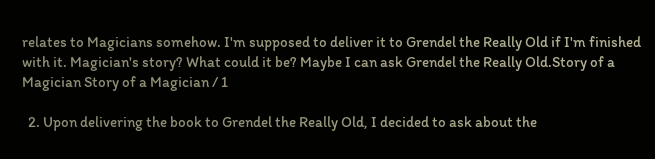relates to Magicians somehow. I'm supposed to deliver it to Grendel the Really Old if I'm finished with it. Magician's story? What could it be? Maybe I can ask Grendel the Really Old.Story of a Magician Story of a Magician / 1

  2. Upon delivering the book to Grendel the Really Old, I decided to ask about the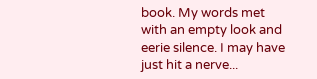book. My words met with an empty look and eerie silence. I may have just hit a nerve...